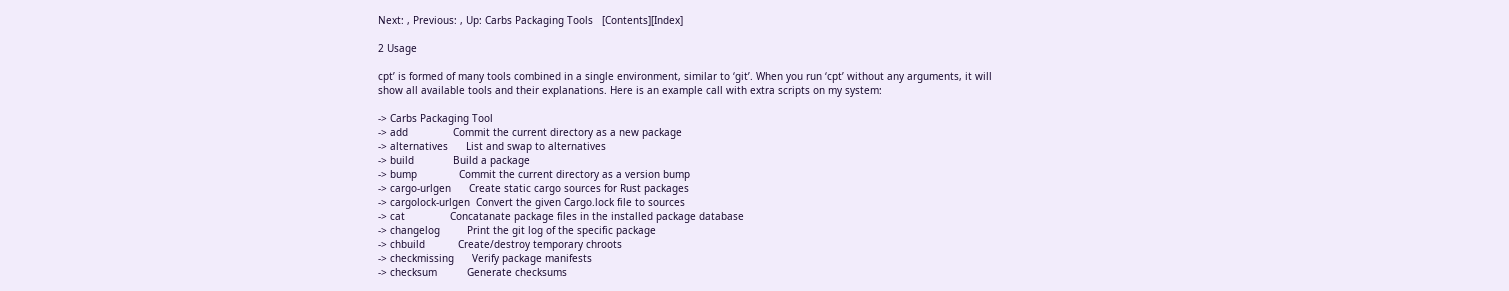Next: , Previous: , Up: Carbs Packaging Tools   [Contents][Index]

2 Usage

cpt’ is formed of many tools combined in a single environment, similar to ‘git’. When you run ‘cpt’ without any arguments, it will show all available tools and their explanations. Here is an example call with extra scripts on my system:

-> Carbs Packaging Tool
-> add               Commit the current directory as a new package
-> alternatives      List and swap to alternatives
-> build             Build a package
-> bump              Commit the current directory as a version bump
-> cargo-urlgen      Create static cargo sources for Rust packages
-> cargolock-urlgen  Convert the given Cargo.lock file to sources
-> cat               Concatanate package files in the installed package database
-> changelog         Print the git log of the specific package
-> chbuild           Create/destroy temporary chroots
-> checkmissing      Verify package manifests
-> checksum          Generate checksums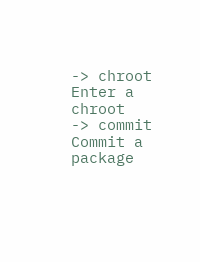-> chroot            Enter a chroot
-> commit            Commit a package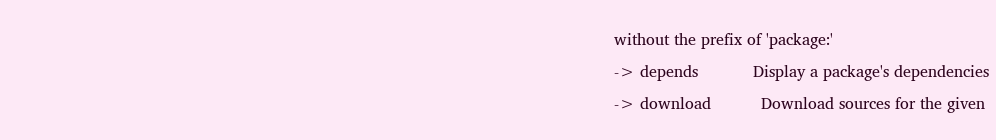without the prefix of 'package:'
-> depends           Display a package's dependencies
-> download          Download sources for the given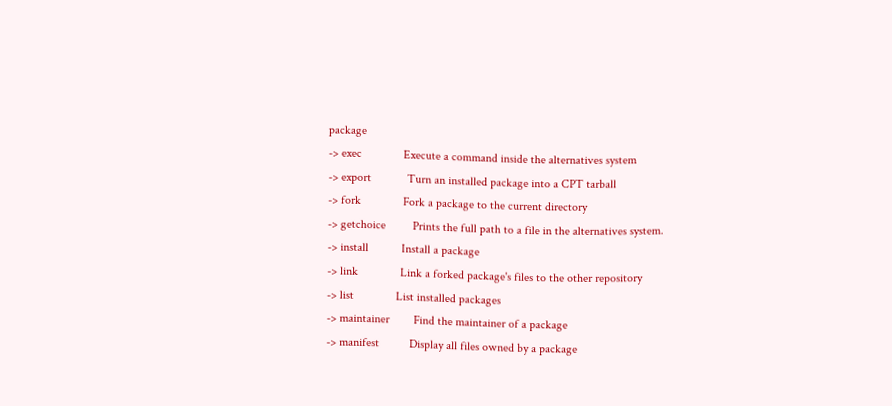package
-> exec              Execute a command inside the alternatives system
-> export            Turn an installed package into a CPT tarball
-> fork              Fork a package to the current directory
-> getchoice         Prints the full path to a file in the alternatives system.
-> install           Install a package
-> link              Link a forked package's files to the other repository
-> list              List installed packages
-> maintainer        Find the maintainer of a package
-> manifest          Display all files owned by a package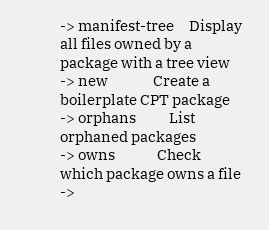-> manifest-tree     Display all files owned by a package with a tree view
-> new               Create a boilerplate CPT package
-> orphans           List orphaned packages
-> owns              Check which package owns a file
->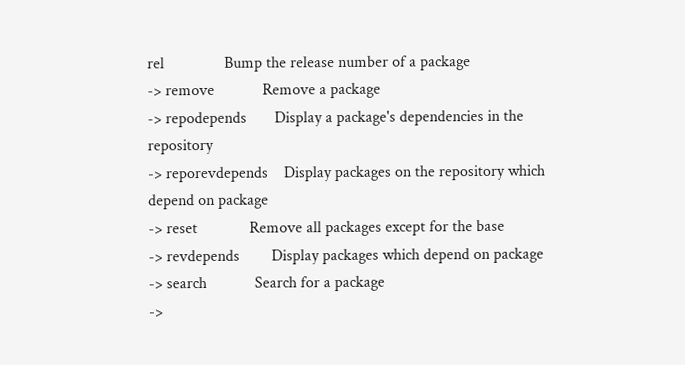rel               Bump the release number of a package
-> remove            Remove a package
-> repodepends       Display a package's dependencies in the repository
-> reporevdepends    Display packages on the repository which depend on package
-> reset             Remove all packages except for the base
-> revdepends        Display packages which depend on package
-> search            Search for a package
->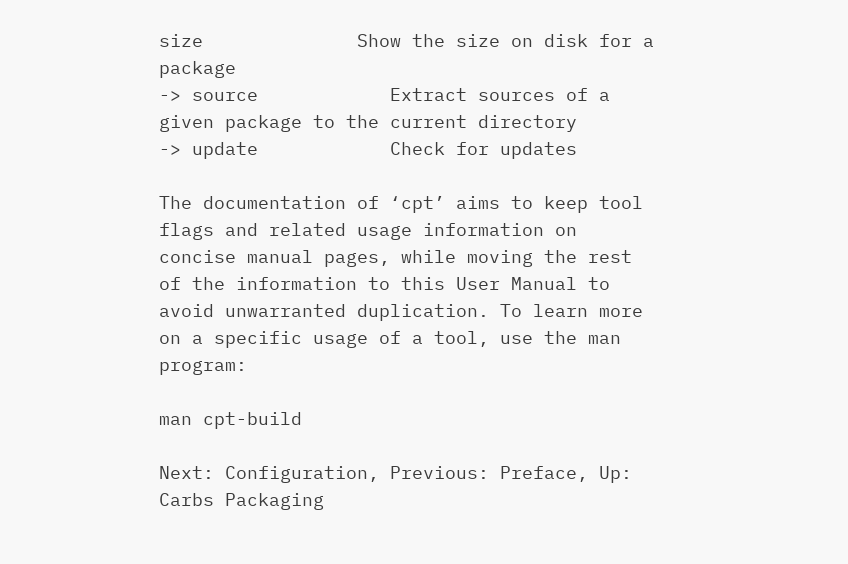size              Show the size on disk for a package
-> source            Extract sources of a given package to the current directory
-> update            Check for updates

The documentation of ‘cpt’ aims to keep tool flags and related usage information on concise manual pages, while moving the rest of the information to this User Manual to avoid unwarranted duplication. To learn more on a specific usage of a tool, use the man program:

man cpt-build

Next: Configuration, Previous: Preface, Up: Carbs Packaging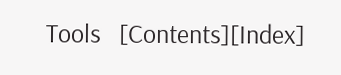Tools   [Contents][Index]